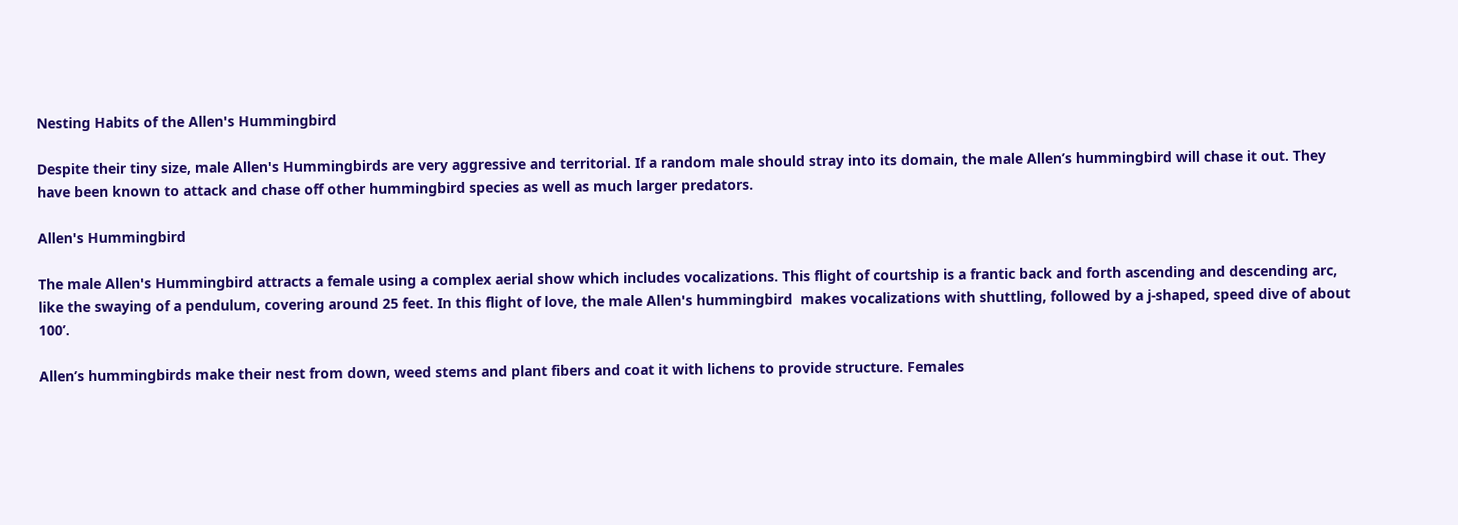Nesting Habits of the Allen's Hummingbird

Despite their tiny size, male Allen's Hummingbirds are very aggressive and territorial. If a random male should stray into its domain, the male Allen’s hummingbird will chase it out. They have been known to attack and chase off other hummingbird species as well as much larger predators.

Allen's Hummingbird

The male Allen's Hummingbird attracts a female using a complex aerial show which includes vocalizations. This flight of courtship is a frantic back and forth ascending and descending arc, like the swaying of a pendulum, covering around 25 feet. In this flight of love, the male Allen's hummingbird  makes vocalizations with shuttling, followed by a j-shaped, speed dive of about 100’.

Allen’s hummingbirds make their nest from down, weed stems and plant fibers and coat it with lichens to provide structure. Females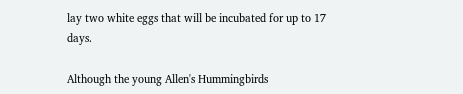lay two white eggs that will be incubated for up to 17 days.

Although the young Allen's Hummingbirds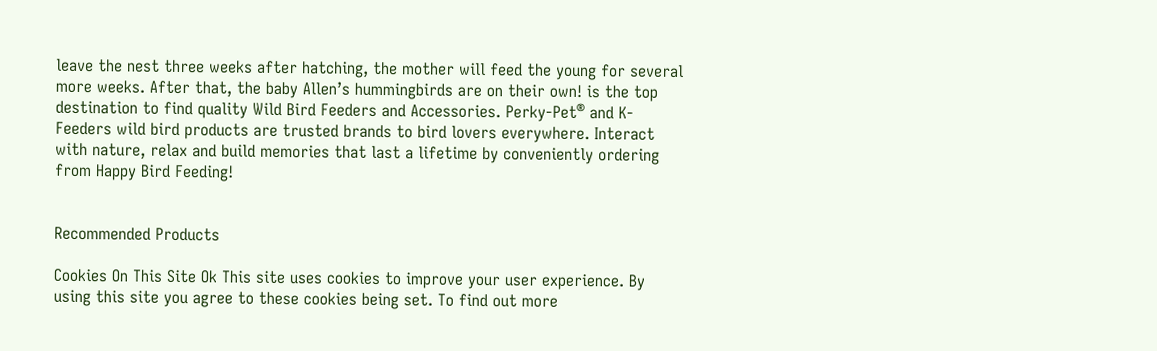leave the nest three weeks after hatching, the mother will feed the young for several more weeks. After that, the baby Allen’s hummingbirds are on their own! is the top destination to find quality Wild Bird Feeders and Accessories. Perky-Pet® and K-Feeders wild bird products are trusted brands to bird lovers everywhere. Interact with nature, relax and build memories that last a lifetime by conveniently ordering from Happy Bird Feeding!


Recommended Products

Cookies On This Site Ok This site uses cookies to improve your user experience. By using this site you agree to these cookies being set. To find out more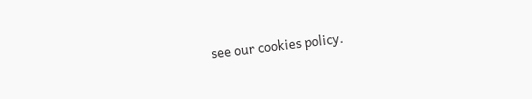see our cookies policy.